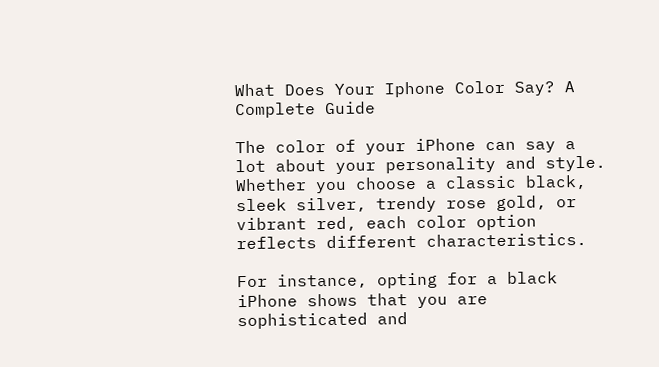What Does Your Iphone Color Say? A Complete Guide

The color of your iPhone can say a lot about your personality and style. Whether you choose a classic black, sleek silver, trendy rose gold, or vibrant red, each color option reflects different characteristics.

For instance, opting for a black iPhone shows that you are sophisticated and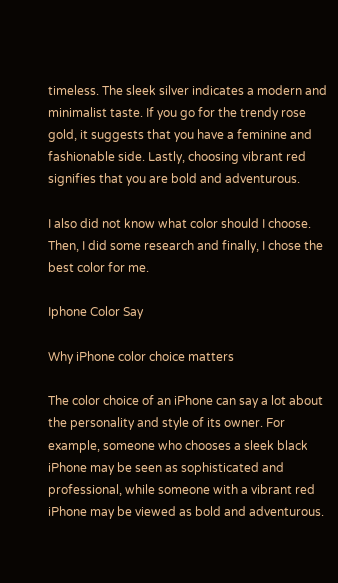timeless. The sleek silver indicates a modern and minimalist taste. If you go for the trendy rose gold, it suggests that you have a feminine and fashionable side. Lastly, choosing vibrant red signifies that you are bold and adventurous.

I also did not know what color should I choose. Then, I did some research and finally, I chose the best color for me.

Iphone Color Say

Why iPhone color choice matters

The color choice of an iPhone can say a lot about the personality and style of its owner. For example, someone who chooses a sleek black iPhone may be seen as sophisticated and professional, while someone with a vibrant red iPhone may be viewed as bold and adventurous.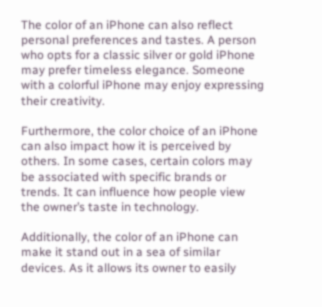The color of an iPhone can also reflect personal preferences and tastes. A person who opts for a classic silver or gold iPhone may prefer timeless elegance. Someone with a colorful iPhone may enjoy expressing their creativity.

Furthermore, the color choice of an iPhone can also impact how it is perceived by others. In some cases, certain colors may be associated with specific brands or trends. It can influence how people view the owner’s taste in technology.

Additionally, the color of an iPhone can make it stand out in a sea of similar devices. As it allows its owner to easily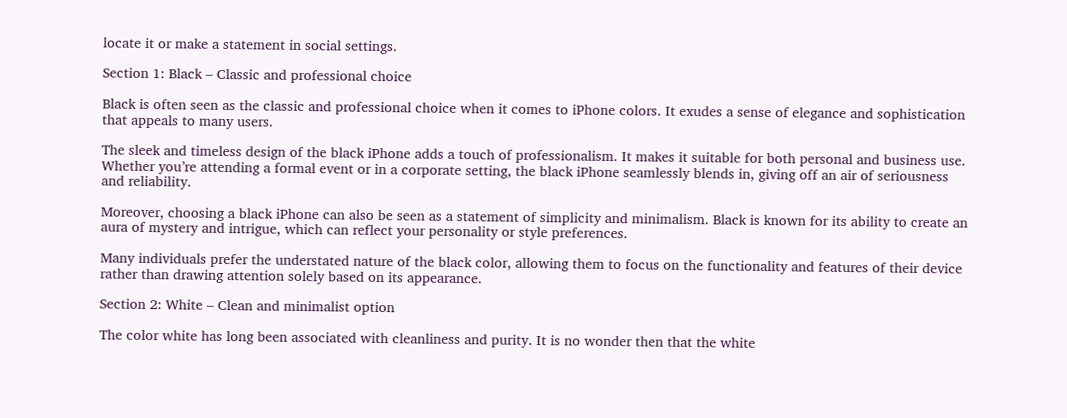locate it or make a statement in social settings.

Section 1: Black – Classic and professional choice

Black is often seen as the classic and professional choice when it comes to iPhone colors. It exudes a sense of elegance and sophistication that appeals to many users.

The sleek and timeless design of the black iPhone adds a touch of professionalism. It makes it suitable for both personal and business use. Whether you’re attending a formal event or in a corporate setting, the black iPhone seamlessly blends in, giving off an air of seriousness and reliability.

Moreover, choosing a black iPhone can also be seen as a statement of simplicity and minimalism. Black is known for its ability to create an aura of mystery and intrigue, which can reflect your personality or style preferences.

Many individuals prefer the understated nature of the black color, allowing them to focus on the functionality and features of their device rather than drawing attention solely based on its appearance.

Section 2: White – Clean and minimalist option

The color white has long been associated with cleanliness and purity. It is no wonder then that the white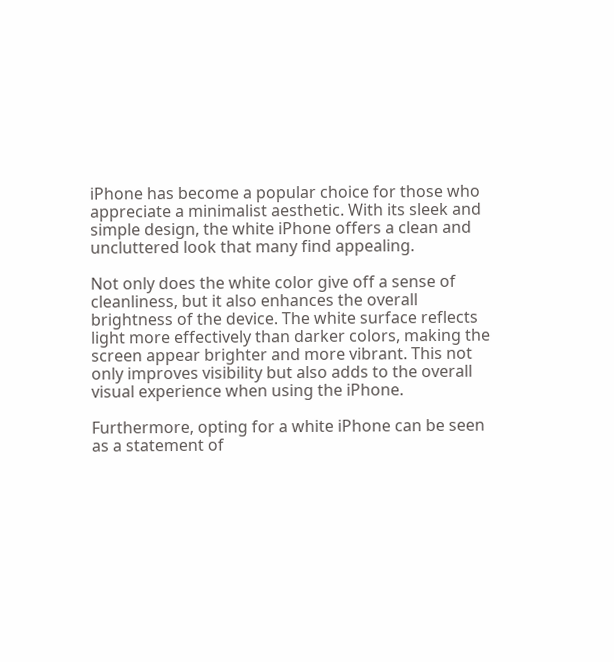iPhone has become a popular choice for those who appreciate a minimalist aesthetic. With its sleek and simple design, the white iPhone offers a clean and uncluttered look that many find appealing.

Not only does the white color give off a sense of cleanliness, but it also enhances the overall brightness of the device. The white surface reflects light more effectively than darker colors, making the screen appear brighter and more vibrant. This not only improves visibility but also adds to the overall visual experience when using the iPhone.

Furthermore, opting for a white iPhone can be seen as a statement of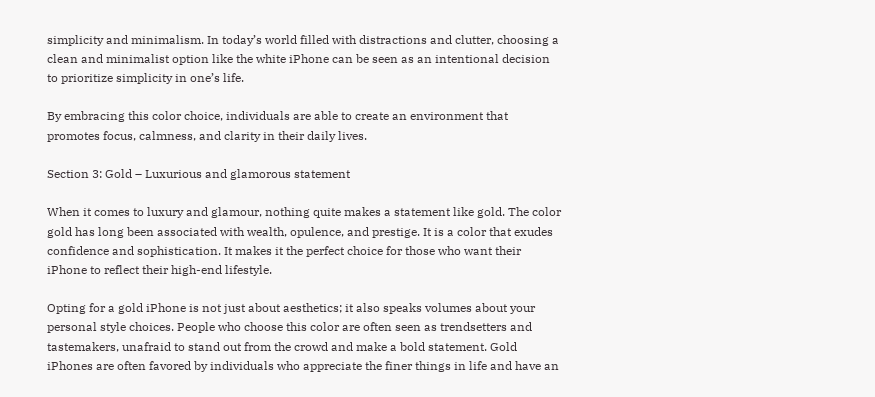simplicity and minimalism. In today’s world filled with distractions and clutter, choosing a clean and minimalist option like the white iPhone can be seen as an intentional decision to prioritize simplicity in one’s life.

By embracing this color choice, individuals are able to create an environment that promotes focus, calmness, and clarity in their daily lives.

Section 3: Gold – Luxurious and glamorous statement

When it comes to luxury and glamour, nothing quite makes a statement like gold. The color gold has long been associated with wealth, opulence, and prestige. It is a color that exudes confidence and sophistication. It makes it the perfect choice for those who want their iPhone to reflect their high-end lifestyle.

Opting for a gold iPhone is not just about aesthetics; it also speaks volumes about your personal style choices. People who choose this color are often seen as trendsetters and tastemakers, unafraid to stand out from the crowd and make a bold statement. Gold iPhones are often favored by individuals who appreciate the finer things in life and have an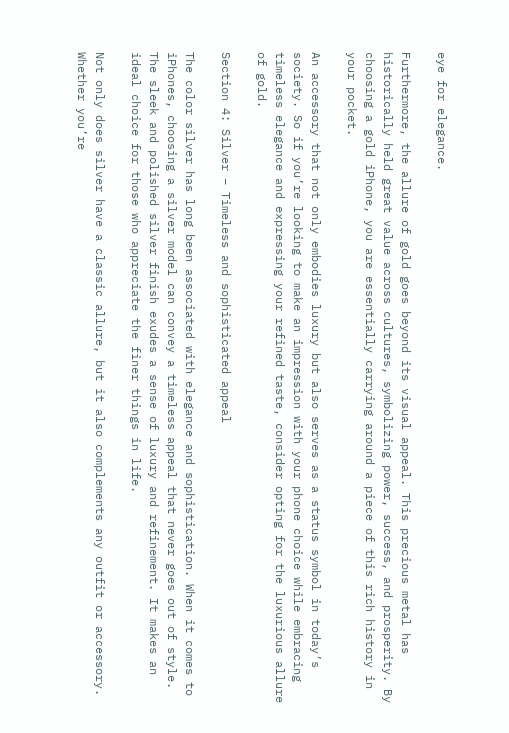eye for elegance.

Furthermore, the allure of gold goes beyond its visual appeal. This precious metal has historically held great value across cultures, symbolizing power, success, and prosperity. By choosing a gold iPhone, you are essentially carrying around a piece of this rich history in your pocket.

An accessory that not only embodies luxury but also serves as a status symbol in today’s society. So if you’re looking to make an impression with your phone choice while embracing timeless elegance and expressing your refined taste, consider opting for the luxurious allure of gold.

Section 4: Silver – Timeless and sophisticated appeal

The color silver has long been associated with elegance and sophistication. When it comes to iPhones, choosing a silver model can convey a timeless appeal that never goes out of style. The sleek and polished silver finish exudes a sense of luxury and refinement. It makes an ideal choice for those who appreciate the finer things in life.

Not only does silver have a classic allure, but it also complements any outfit or accessory. Whether you’re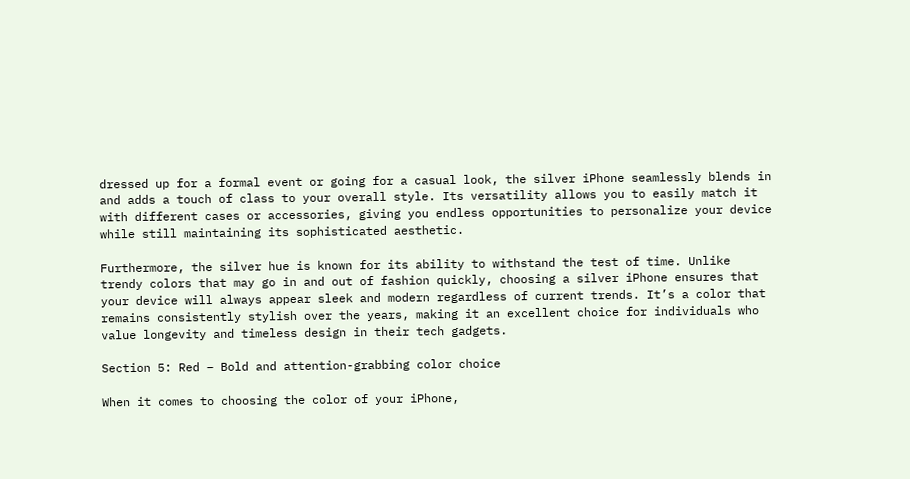dressed up for a formal event or going for a casual look, the silver iPhone seamlessly blends in and adds a touch of class to your overall style. Its versatility allows you to easily match it with different cases or accessories, giving you endless opportunities to personalize your device while still maintaining its sophisticated aesthetic.

Furthermore, the silver hue is known for its ability to withstand the test of time. Unlike trendy colors that may go in and out of fashion quickly, choosing a silver iPhone ensures that your device will always appear sleek and modern regardless of current trends. It’s a color that remains consistently stylish over the years, making it an excellent choice for individuals who value longevity and timeless design in their tech gadgets.

Section 5: Red – Bold and attention-grabbing color choice

When it comes to choosing the color of your iPhone,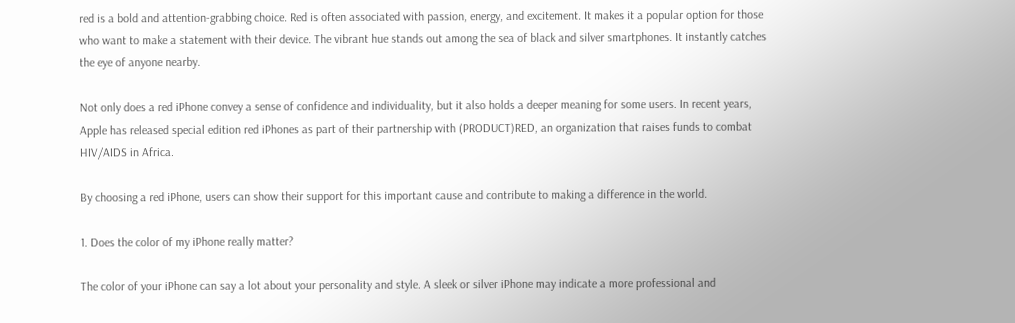red is a bold and attention-grabbing choice. Red is often associated with passion, energy, and excitement. It makes it a popular option for those who want to make a statement with their device. The vibrant hue stands out among the sea of black and silver smartphones. It instantly catches the eye of anyone nearby.

Not only does a red iPhone convey a sense of confidence and individuality, but it also holds a deeper meaning for some users. In recent years, Apple has released special edition red iPhones as part of their partnership with (PRODUCT)RED, an organization that raises funds to combat HIV/AIDS in Africa.

By choosing a red iPhone, users can show their support for this important cause and contribute to making a difference in the world.

1. Does the color of my iPhone really matter?

The color of your iPhone can say a lot about your personality and style. A sleek or silver iPhone may indicate a more professional and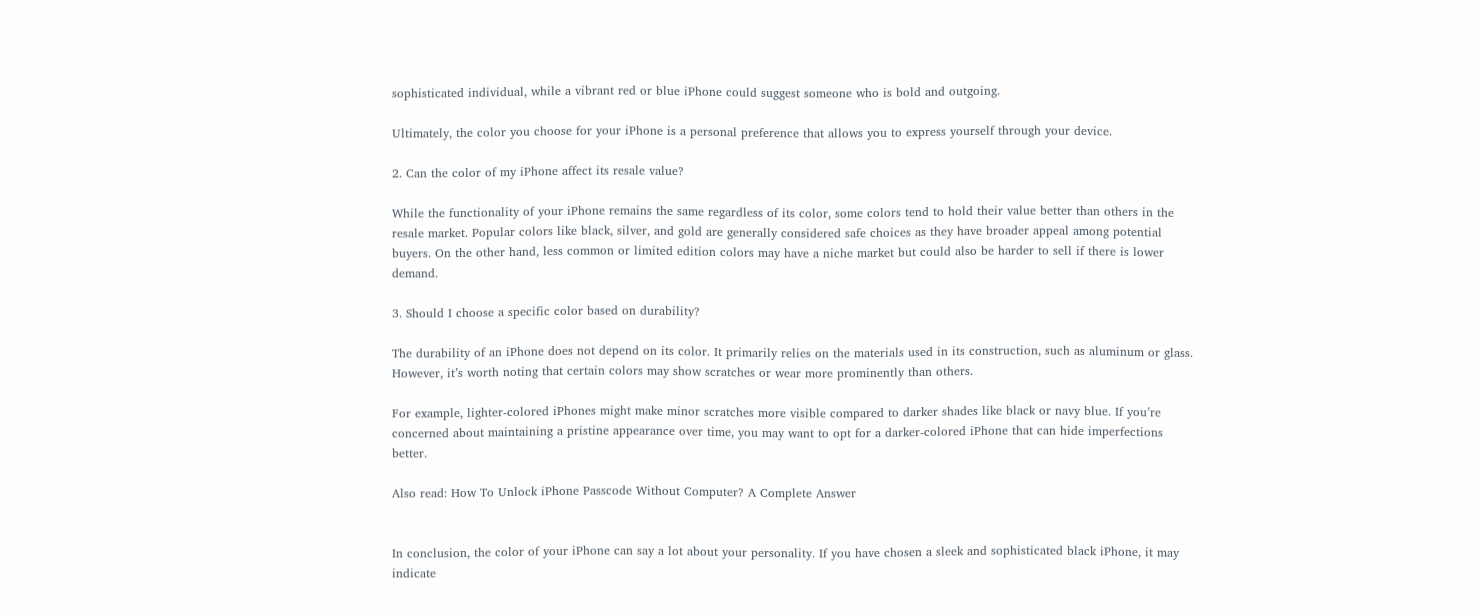sophisticated individual, while a vibrant red or blue iPhone could suggest someone who is bold and outgoing.

Ultimately, the color you choose for your iPhone is a personal preference that allows you to express yourself through your device.

2. Can the color of my iPhone affect its resale value?

While the functionality of your iPhone remains the same regardless of its color, some colors tend to hold their value better than others in the resale market. Popular colors like black, silver, and gold are generally considered safe choices as they have broader appeal among potential buyers. On the other hand, less common or limited edition colors may have a niche market but could also be harder to sell if there is lower demand.

3. Should I choose a specific color based on durability?

The durability of an iPhone does not depend on its color. It primarily relies on the materials used in its construction, such as aluminum or glass. However, it’s worth noting that certain colors may show scratches or wear more prominently than others.

For example, lighter-colored iPhones might make minor scratches more visible compared to darker shades like black or navy blue. If you’re concerned about maintaining a pristine appearance over time, you may want to opt for a darker-colored iPhone that can hide imperfections better.

Also read: How To Unlock iPhone Passcode Without Computer? A Complete Answer


In conclusion, the color of your iPhone can say a lot about your personality. If you have chosen a sleek and sophisticated black iPhone, it may indicate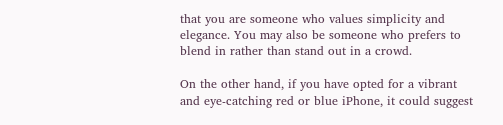that you are someone who values simplicity and elegance. You may also be someone who prefers to blend in rather than stand out in a crowd.

On the other hand, if you have opted for a vibrant and eye-catching red or blue iPhone, it could suggest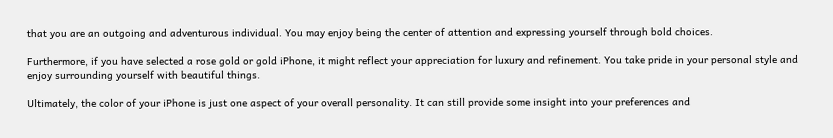that you are an outgoing and adventurous individual. You may enjoy being the center of attention and expressing yourself through bold choices.

Furthermore, if you have selected a rose gold or gold iPhone, it might reflect your appreciation for luxury and refinement. You take pride in your personal style and enjoy surrounding yourself with beautiful things.

Ultimately, the color of your iPhone is just one aspect of your overall personality. It can still provide some insight into your preferences and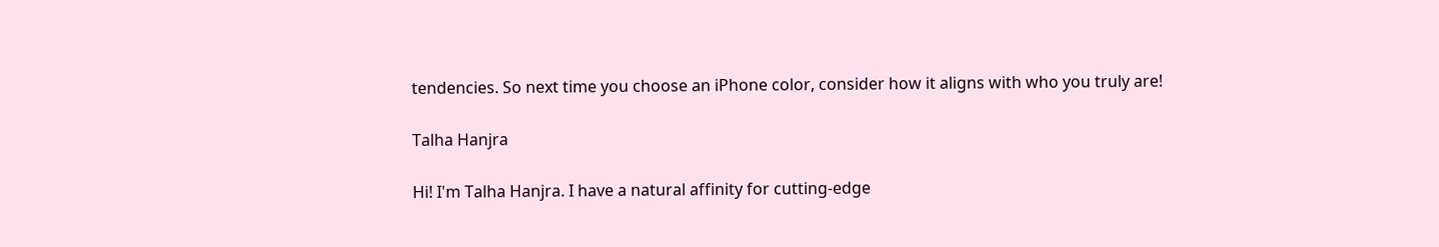tendencies. So next time you choose an iPhone color, consider how it aligns with who you truly are!

Talha Hanjra

Hi! I'm Talha Hanjra. I have a natural affinity for cutting-edge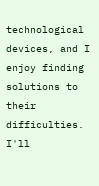technological devices, and I enjoy finding solutions to their difficulties. I'll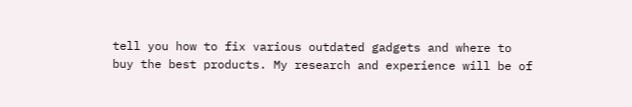tell you how to fix various outdated gadgets and where to buy the best products. My research and experience will be of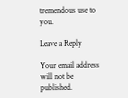tremendous use to you.

Leave a Reply

Your email address will not be published.